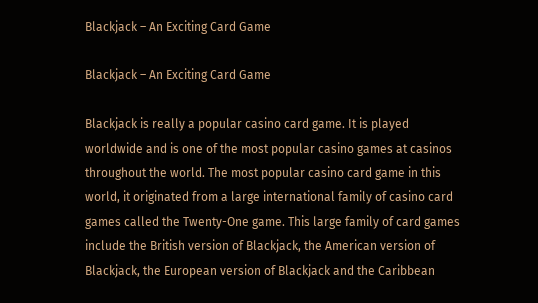Blackjack – An Exciting Card Game

Blackjack – An Exciting Card Game

Blackjack is really a popular casino card game. It is played worldwide and is one of the most popular casino games at casinos throughout the world. The most popular casino card game in this world, it originated from a large international family of casino card games called the Twenty-One game. This large family of card games include the British version of Blackjack, the American version of Blackjack, the European version of Blackjack and the Caribbean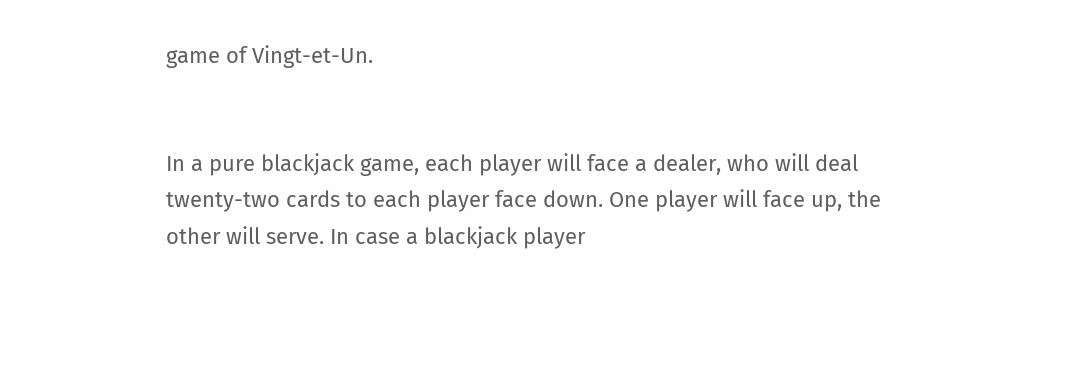game of Vingt-et-Un.


In a pure blackjack game, each player will face a dealer, who will deal twenty-two cards to each player face down. One player will face up, the other will serve. In case a blackjack player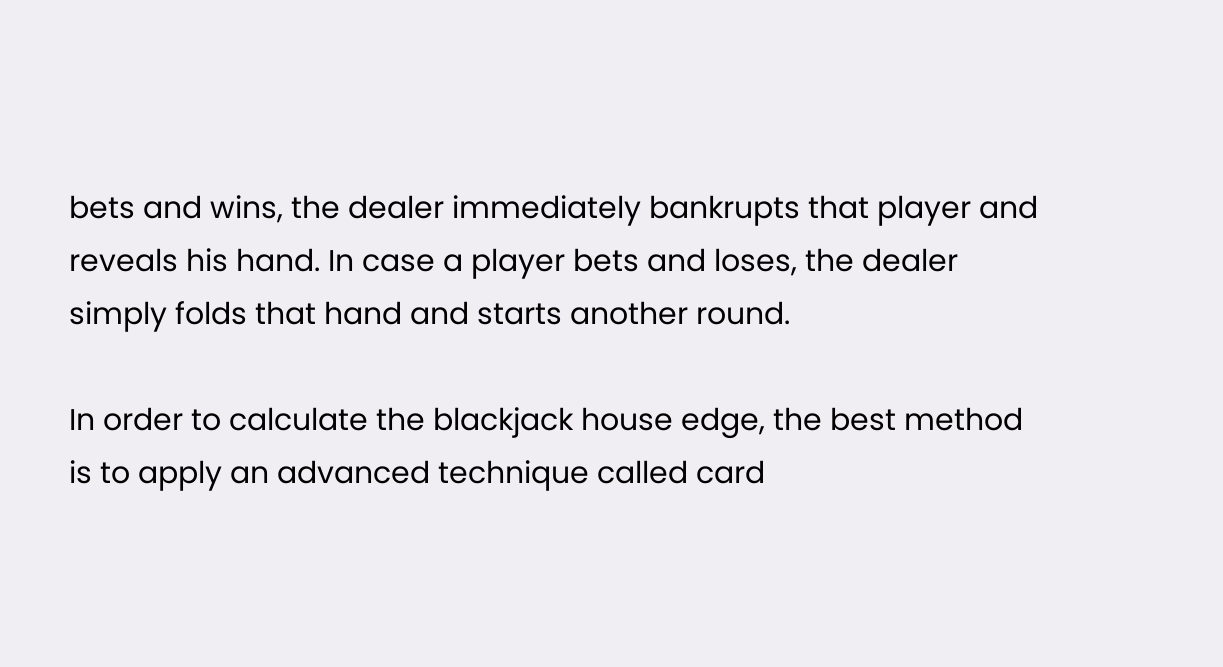bets and wins, the dealer immediately bankrupts that player and reveals his hand. In case a player bets and loses, the dealer simply folds that hand and starts another round.

In order to calculate the blackjack house edge, the best method is to apply an advanced technique called card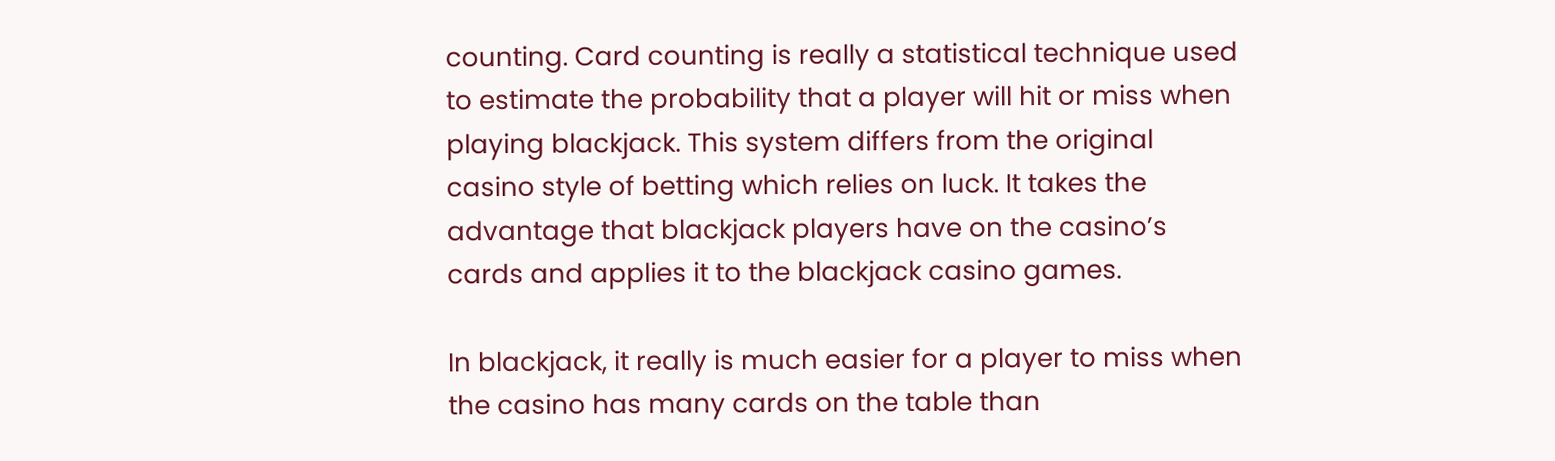counting. Card counting is really a statistical technique used to estimate the probability that a player will hit or miss when playing blackjack. This system differs from the original casino style of betting which relies on luck. It takes the advantage that blackjack players have on the casino’s cards and applies it to the blackjack casino games.

In blackjack, it really is much easier for a player to miss when the casino has many cards on the table than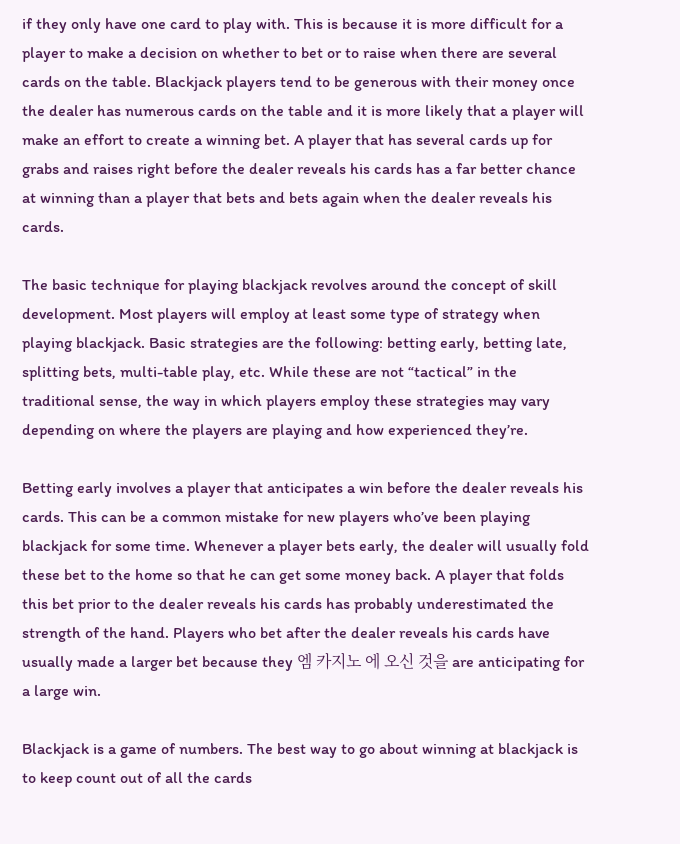if they only have one card to play with. This is because it is more difficult for a player to make a decision on whether to bet or to raise when there are several cards on the table. Blackjack players tend to be generous with their money once the dealer has numerous cards on the table and it is more likely that a player will make an effort to create a winning bet. A player that has several cards up for grabs and raises right before the dealer reveals his cards has a far better chance at winning than a player that bets and bets again when the dealer reveals his cards.

The basic technique for playing blackjack revolves around the concept of skill development. Most players will employ at least some type of strategy when playing blackjack. Basic strategies are the following: betting early, betting late, splitting bets, multi-table play, etc. While these are not “tactical” in the traditional sense, the way in which players employ these strategies may vary depending on where the players are playing and how experienced they’re.

Betting early involves a player that anticipates a win before the dealer reveals his cards. This can be a common mistake for new players who’ve been playing blackjack for some time. Whenever a player bets early, the dealer will usually fold these bet to the home so that he can get some money back. A player that folds this bet prior to the dealer reveals his cards has probably underestimated the strength of the hand. Players who bet after the dealer reveals his cards have usually made a larger bet because they 엠 카지노 에 오신 것을 are anticipating for a large win.

Blackjack is a game of numbers. The best way to go about winning at blackjack is to keep count out of all the cards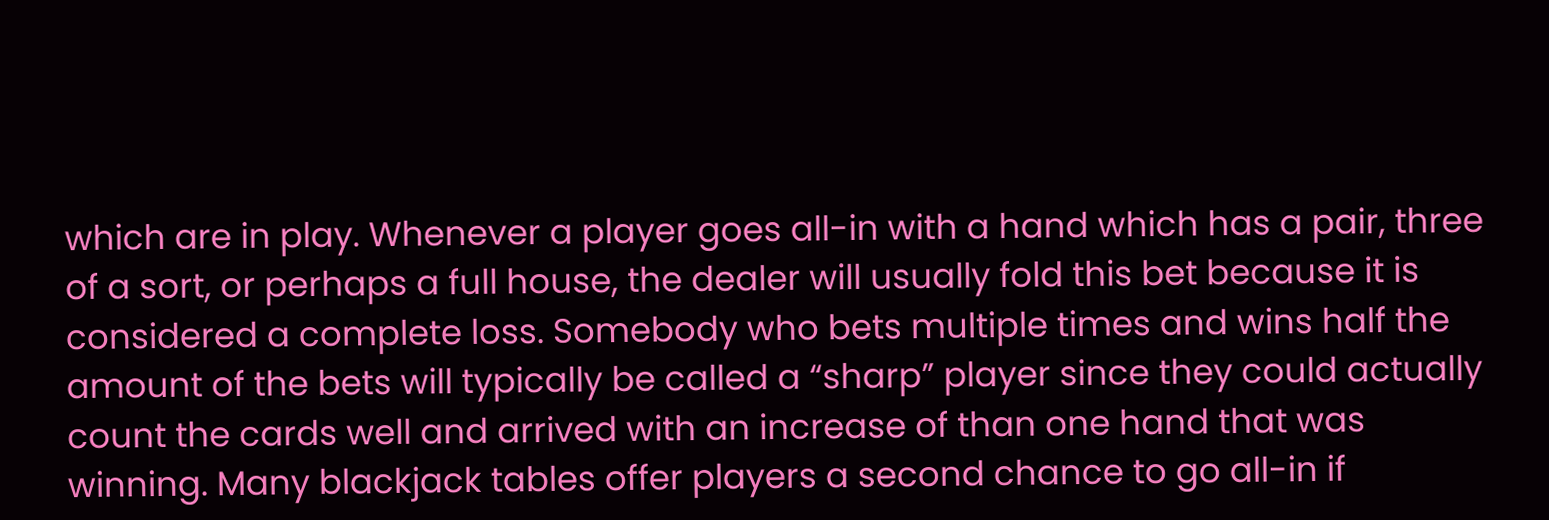which are in play. Whenever a player goes all-in with a hand which has a pair, three of a sort, or perhaps a full house, the dealer will usually fold this bet because it is considered a complete loss. Somebody who bets multiple times and wins half the amount of the bets will typically be called a “sharp” player since they could actually count the cards well and arrived with an increase of than one hand that was winning. Many blackjack tables offer players a second chance to go all-in if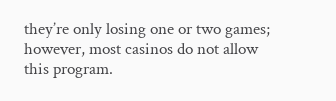they’re only losing one or two games; however, most casinos do not allow this program.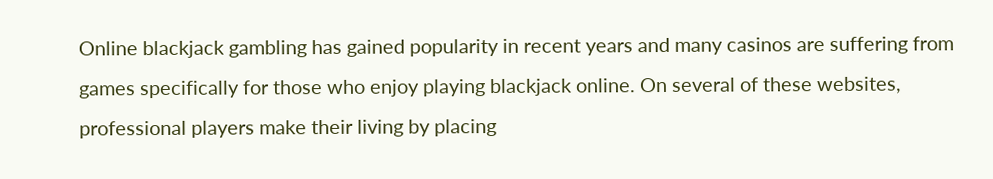Online blackjack gambling has gained popularity in recent years and many casinos are suffering from games specifically for those who enjoy playing blackjack online. On several of these websites, professional players make their living by placing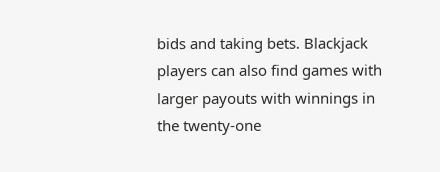bids and taking bets. Blackjack players can also find games with larger payouts with winnings in the twenty-one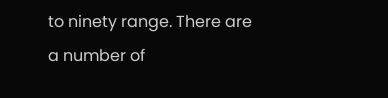to ninety range. There are a number of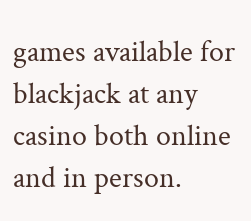games available for blackjack at any casino both online and in person.